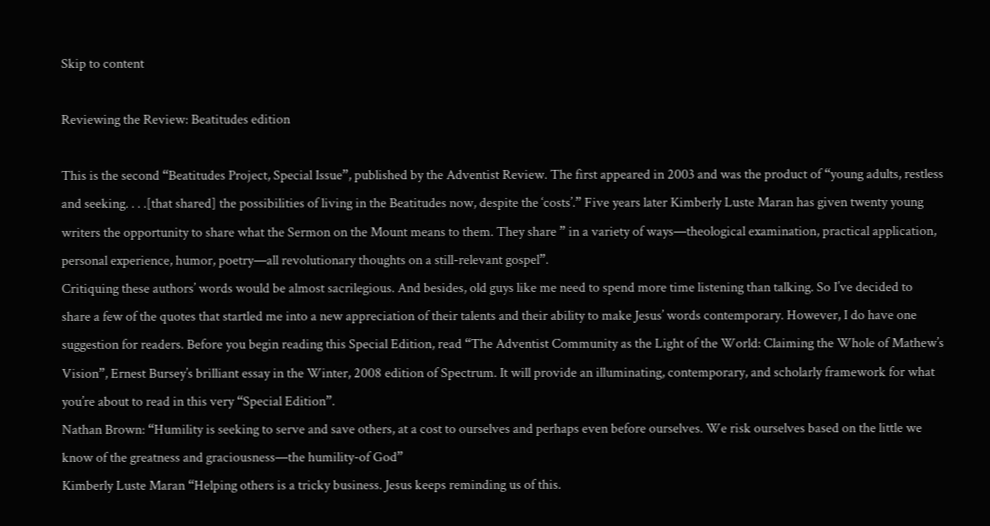Skip to content

Reviewing the Review: Beatitudes edition

This is the second “Beatitudes Project, Special Issue”, published by the Adventist Review. The first appeared in 2003 and was the product of “young adults, restless and seeking. . . .[that shared] the possibilities of living in the Beatitudes now, despite the ‘costs’.” Five years later Kimberly Luste Maran has given twenty young writers the opportunity to share what the Sermon on the Mount means to them. They share ” in a variety of ways—theological examination, practical application, personal experience, humor, poetry—all revolutionary thoughts on a still-relevant gospel”.
Critiquing these authors’ words would be almost sacrilegious. And besides, old guys like me need to spend more time listening than talking. So I’ve decided to share a few of the quotes that startled me into a new appreciation of their talents and their ability to make Jesus’ words contemporary. However, I do have one suggestion for readers. Before you begin reading this Special Edition, read “The Adventist Community as the Light of the World: Claiming the Whole of Mathew’s Vision”, Ernest Bursey’s brilliant essay in the Winter, 2008 edition of Spectrum. It will provide an illuminating, contemporary, and scholarly framework for what you’re about to read in this very “Special Edition”.
Nathan Brown: “Humility is seeking to serve and save others, at a cost to ourselves and perhaps even before ourselves. We risk ourselves based on the little we know of the greatness and graciousness—the humility-of God”
Kimberly Luste Maran “Helping others is a tricky business. Jesus keeps reminding us of this.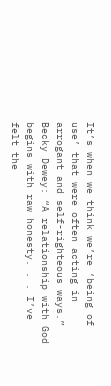It’s when we think we’re ‘being of use’ that were often acting in arrogant and self-righteous ways.”
Becky Dewey: “A relationship with God begins with raw honesty. . . I’ve felt the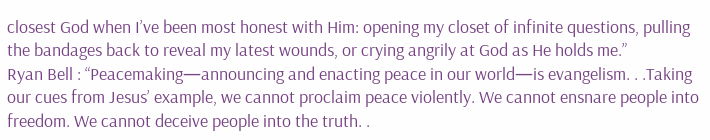closest God when I’ve been most honest with Him: opening my closet of infinite questions, pulling the bandages back to reveal my latest wounds, or crying angrily at God as He holds me.”
Ryan Bell : “Peacemaking—announcing and enacting peace in our world—is evangelism. . .Taking our cues from Jesus’ example, we cannot proclaim peace violently. We cannot ensnare people into freedom. We cannot deceive people into the truth. .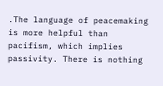.The language of peacemaking is more helpful than pacifism, which implies passivity. There is nothing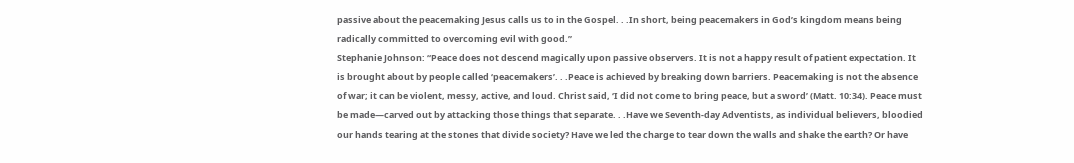passive about the peacemaking Jesus calls us to in the Gospel. . .In short, being peacemakers in God’s kingdom means being radically committed to overcoming evil with good.”
Stephanie Johnson: “Peace does not descend magically upon passive observers. It is not a happy result of patient expectation. It is brought about by people called ‘peacemakers’. . .Peace is achieved by breaking down barriers. Peacemaking is not the absence of war; it can be violent, messy, active, and loud. Christ said, ‘I did not come to bring peace, but a sword’ (Matt. 10:34). Peace must be made—carved out by attacking those things that separate. . .Have we Seventh-day Adventists, as individual believers, bloodied our hands tearing at the stones that divide society? Have we led the charge to tear down the walls and shake the earth? Or have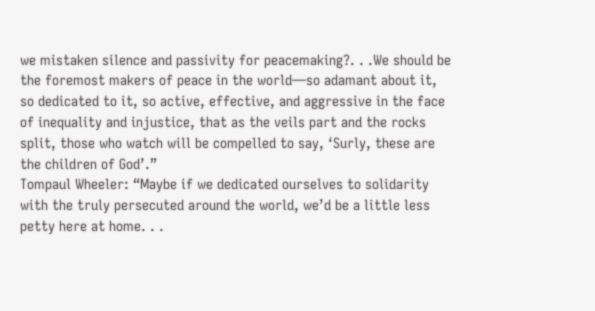we mistaken silence and passivity for peacemaking?. . .We should be the foremost makers of peace in the world—so adamant about it, so dedicated to it, so active, effective, and aggressive in the face of inequality and injustice, that as the veils part and the rocks split, those who watch will be compelled to say, ‘Surly, these are the children of God’.”
Tompaul Wheeler: “Maybe if we dedicated ourselves to solidarity with the truly persecuted around the world, we’d be a little less petty here at home. . .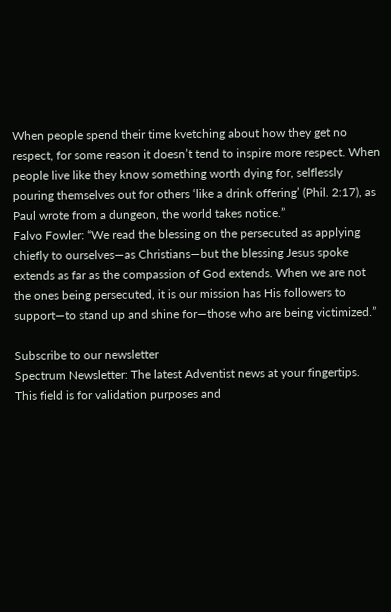When people spend their time kvetching about how they get no respect, for some reason it doesn’t tend to inspire more respect. When people live like they know something worth dying for, selflessly pouring themselves out for others ‘like a drink offering’ (Phil. 2:17), as Paul wrote from a dungeon, the world takes notice.”
Falvo Fowler: “We read the blessing on the persecuted as applying chiefly to ourselves—as Christians—but the blessing Jesus spoke extends as far as the compassion of God extends. When we are not the ones being persecuted, it is our mission has His followers to support—to stand up and shine for—those who are being victimized.”

Subscribe to our newsletter
Spectrum Newsletter: The latest Adventist news at your fingertips.
This field is for validation purposes and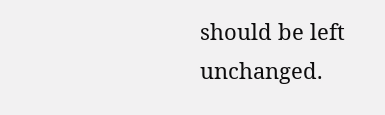should be left unchanged.